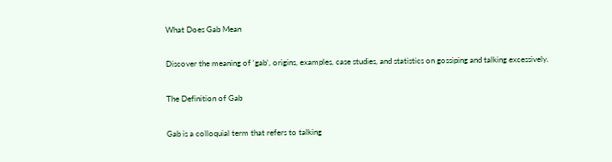What Does Gab Mean

Discover the meaning of ‘gab’, origins, examples, case studies, and statistics on gossiping and talking excessively.

The Definition of Gab

Gab is a colloquial term that refers to talking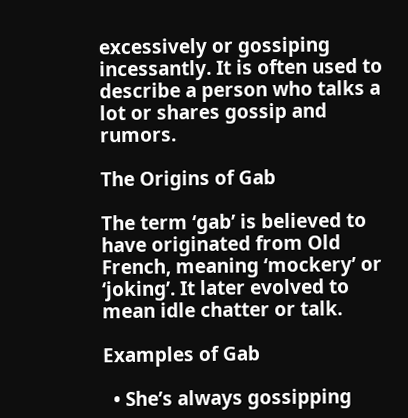excessively or gossiping incessantly. It is often used to describe a person who talks a lot or shares gossip and rumors.

The Origins of Gab

The term ‘gab’ is believed to have originated from Old French, meaning ‘mockery’ or ‘joking’. It later evolved to mean idle chatter or talk.

Examples of Gab

  • She’s always gossipping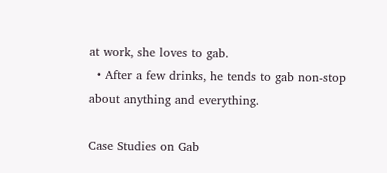at work, she loves to gab.
  • After a few drinks, he tends to gab non-stop about anything and everything.

Case Studies on Gab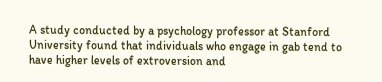A study conducted by a psychology professor at Stanford University found that individuals who engage in gab tend to have higher levels of extroversion and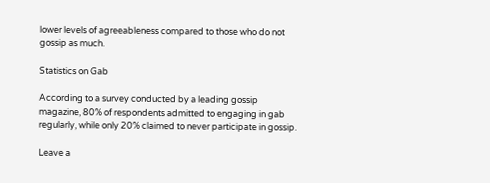lower levels of agreeableness compared to those who do not gossip as much.

Statistics on Gab

According to a survey conducted by a leading gossip magazine, 80% of respondents admitted to engaging in gab regularly, while only 20% claimed to never participate in gossip.

Leave a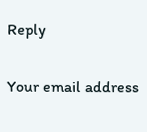Reply

Your email address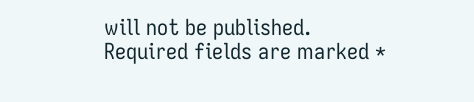will not be published. Required fields are marked *